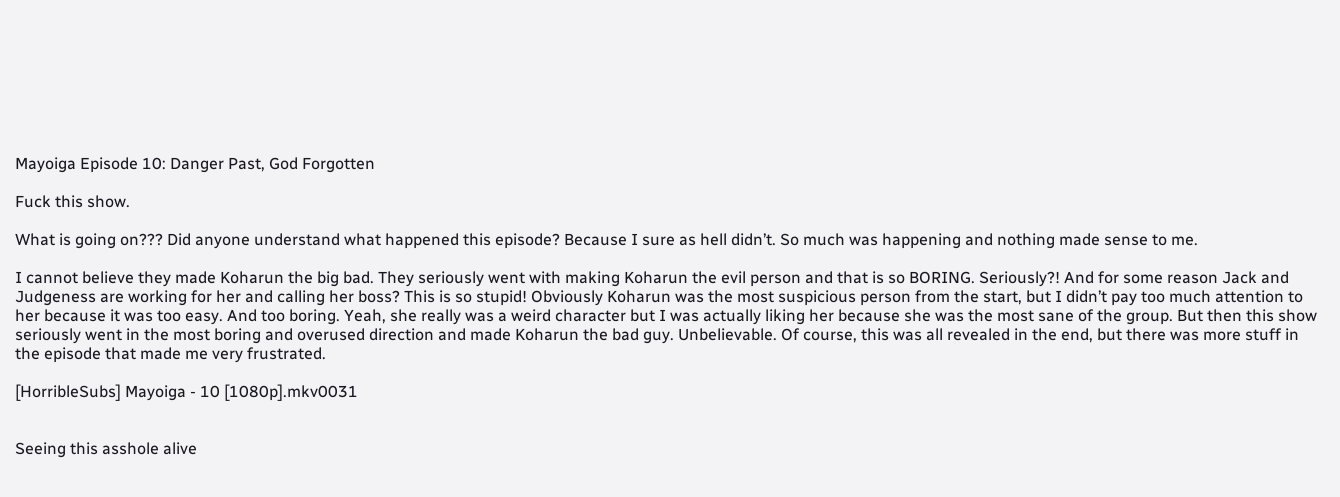Mayoiga Episode 10: Danger Past, God Forgotten

Fuck this show.

What is going on??? Did anyone understand what happened this episode? Because I sure as hell didn’t. So much was happening and nothing made sense to me.

I cannot believe they made Koharun the big bad. They seriously went with making Koharun the evil person and that is so BORING. Seriously?! And for some reason Jack and Judgeness are working for her and calling her boss? This is so stupid! Obviously Koharun was the most suspicious person from the start, but I didn’t pay too much attention to her because it was too easy. And too boring. Yeah, she really was a weird character but I was actually liking her because she was the most sane of the group. But then this show seriously went in the most boring and overused direction and made Koharun the bad guy. Unbelievable. Of course, this was all revealed in the end, but there was more stuff in the episode that made me very frustrated.

[HorribleSubs] Mayoiga - 10 [1080p].mkv0031


Seeing this asshole alive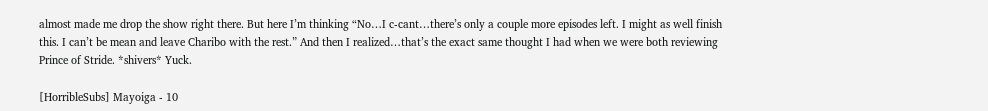almost made me drop the show right there. But here I’m thinking “No…I c-cant…there’s only a couple more episodes left. I might as well finish this. I can’t be mean and leave Charibo with the rest.” And then I realized…that’s the exact same thought I had when we were both reviewing Prince of Stride. *shivers* Yuck.

[HorribleSubs] Mayoiga - 10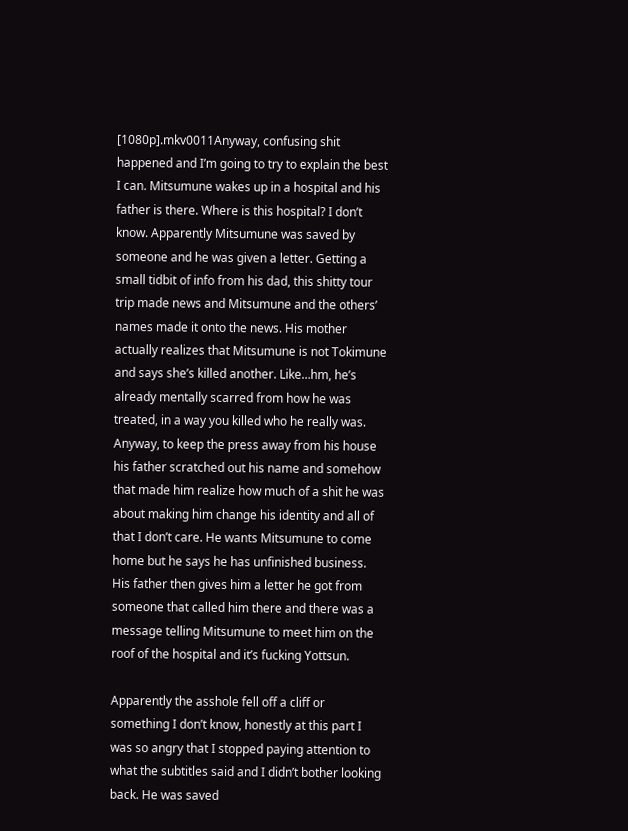[1080p].mkv0011Anyway, confusing shit happened and I’m going to try to explain the best I can. Mitsumune wakes up in a hospital and his father is there. Where is this hospital? I don’t know. Apparently Mitsumune was saved by someone and he was given a letter. Getting a small tidbit of info from his dad, this shitty tour trip made news and Mitsumune and the others’ names made it onto the news. His mother actually realizes that Mitsumune is not Tokimune and says she’s killed another. Like…hm, he’s already mentally scarred from how he was treated, in a way you killed who he really was. Anyway, to keep the press away from his house his father scratched out his name and somehow that made him realize how much of a shit he was about making him change his identity and all of that I don’t care. He wants Mitsumune to come home but he says he has unfinished business. His father then gives him a letter he got from someone that called him there and there was a message telling Mitsumune to meet him on the roof of the hospital and it’s fucking Yottsun.

Apparently the asshole fell off a cliff or something I don’t know, honestly at this part I was so angry that I stopped paying attention to what the subtitles said and I didn’t bother looking back. He was saved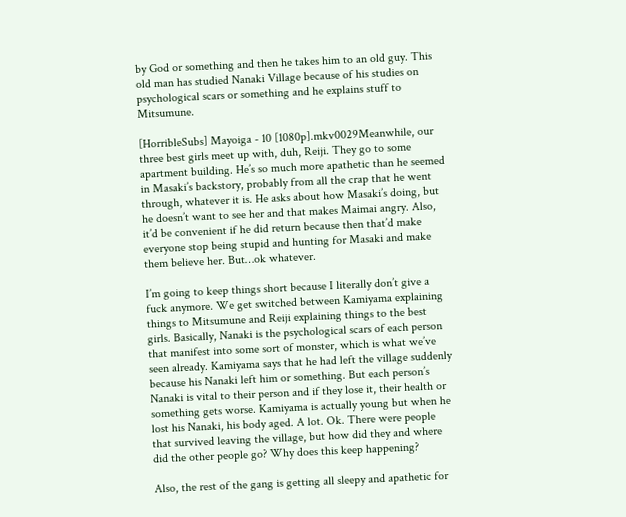by God or something and then he takes him to an old guy. This old man has studied Nanaki Village because of his studies on psychological scars or something and he explains stuff to Mitsumune.

[HorribleSubs] Mayoiga - 10 [1080p].mkv0029Meanwhile, our three best girls meet up with, duh, Reiji. They go to some apartment building. He’s so much more apathetic than he seemed in Masaki’s backstory, probably from all the crap that he went through, whatever it is. He asks about how Masaki’s doing, but he doesn’t want to see her and that makes Maimai angry. Also, it’d be convenient if he did return because then that’d make everyone stop being stupid and hunting for Masaki and make them believe her. But…ok whatever.

I’m going to keep things short because I literally don’t give a fuck anymore. We get switched between Kamiyama explaining things to Mitsumune and Reiji explaining things to the best girls. Basically, Nanaki is the psychological scars of each person that manifest into some sort of monster, which is what we’ve seen already. Kamiyama says that he had left the village suddenly because his Nanaki left him or something. But each person’s Nanaki is vital to their person and if they lose it, their health or something gets worse. Kamiyama is actually young but when he lost his Nanaki, his body aged. A lot. Ok. There were people that survived leaving the village, but how did they and where did the other people go? Why does this keep happening?

Also, the rest of the gang is getting all sleepy and apathetic for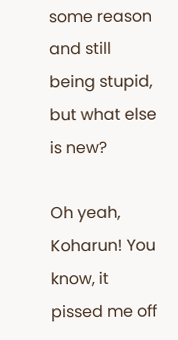some reason and still being stupid, but what else is new?

Oh yeah, Koharun! You know, it pissed me off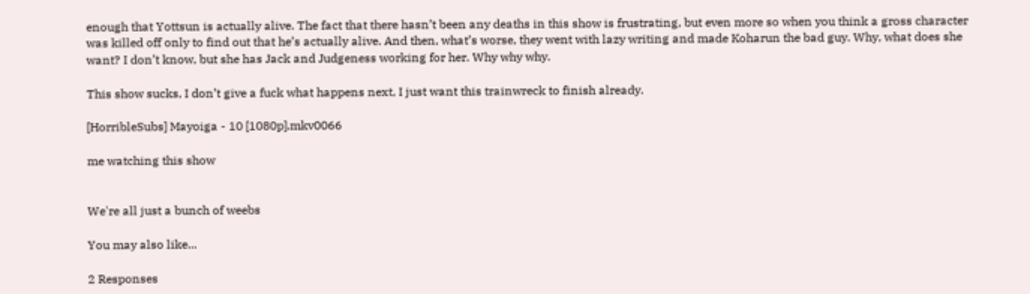enough that Yottsun is actually alive. The fact that there hasn’t been any deaths in this show is frustrating, but even more so when you think a gross character was killed off only to find out that he’s actually alive. And then, what’s worse, they went with lazy writing and made Koharun the bad guy. Why, what does she want? I don’t know, but she has Jack and Judgeness working for her. Why why why.

This show sucks, I don’t give a fuck what happens next, I just want this trainwreck to finish already.

[HorribleSubs] Mayoiga - 10 [1080p].mkv0066

me watching this show


We're all just a bunch of weebs

You may also like...

2 Responses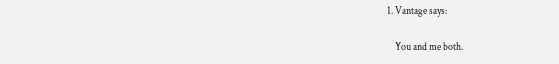1. Vantage says:

    You and me both.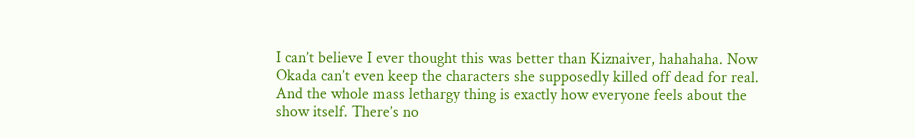I can’t believe I ever thought this was better than Kiznaiver, hahahaha. Now Okada can’t even keep the characters she supposedly killed off dead for real. And the whole mass lethargy thing is exactly how everyone feels about the show itself. There’s no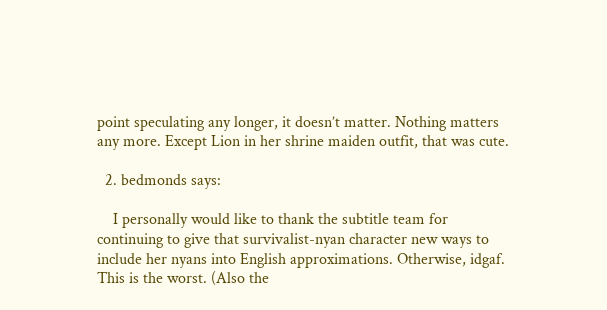point speculating any longer, it doesn’t matter. Nothing matters any more. Except Lion in her shrine maiden outfit, that was cute.

  2. bedmonds says:

    I personally would like to thank the subtitle team for continuing to give that survivalist-nyan character new ways to include her nyans into English approximations. Otherwise, idgaf. This is the worst. (Also the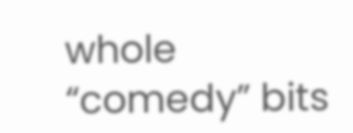whole “comedy” bits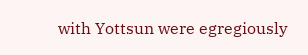with Yottsun were egregiously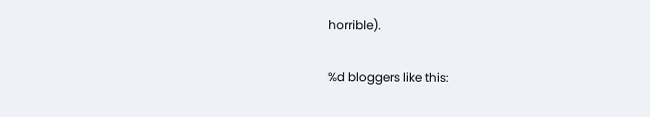horrible).

%d bloggers like this: